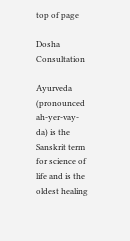top of page

Dosha Consultation

Ayurveda (pronounced ah-yer-vay-da) is the Sanskrit term for science of life and is the oldest healing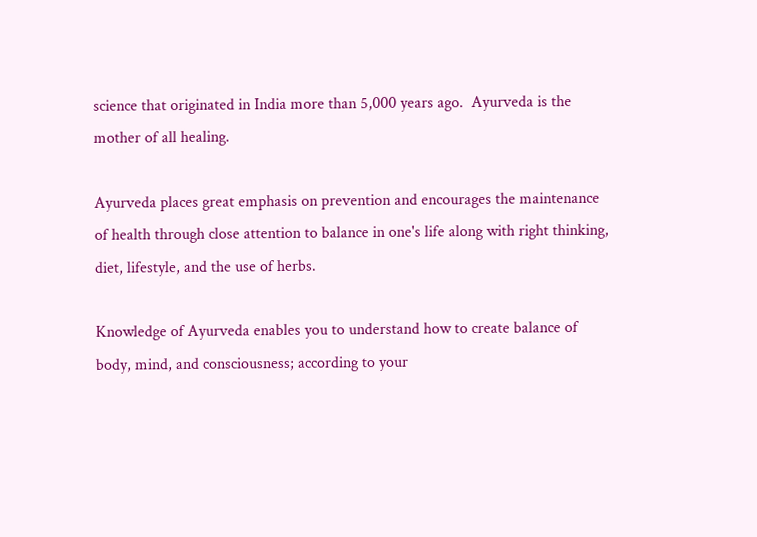science that originated in India more than 5,000 years ago.  Ayurveda is the mother of all healing.

Ayurveda places great emphasis on prevention and encourages the maintenance of health through close attention to balance in one's life along with right thinking, diet, lifestyle, and the use of herbs.

Knowledge of Ayurveda enables you to understand how to create balance of body, mind, and consciousness; according to your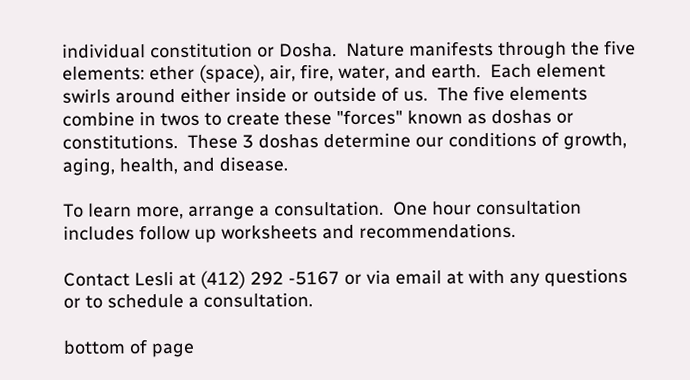individual constitution or Dosha.  Nature manifests through the five elements: ether (space), air, fire, water, and earth.  Each element swirls around either inside or outside of us.  The five elements combine in twos to create these "forces" known as doshas or constitutions.  These 3 doshas determine our conditions of growth, aging, health, and disease.

To learn more, arrange a consultation.  One hour consultation includes follow up worksheets and recommendations.

Contact Lesli at (412) 292 -5167 or via email at with any questions or to schedule a consultation.

bottom of page